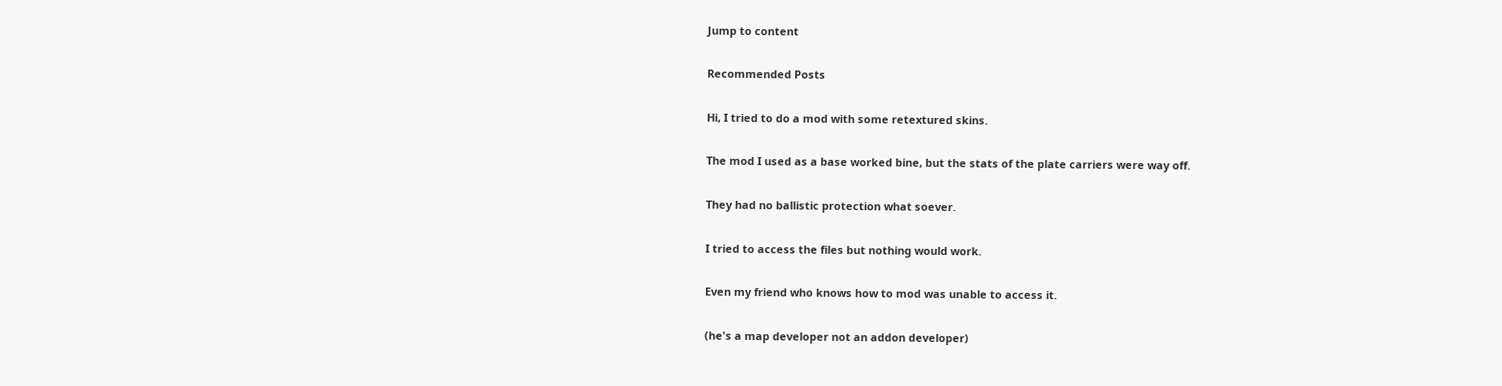Jump to content

Recommended Posts

Hi, I tried to do a mod with some retextured skins.

The mod I used as a base worked bine, but the stats of the plate carriers were way off.

They had no ballistic protection what soever.

I tried to access the files but nothing would work.

Even my friend who knows how to mod was unable to access it.

(he's a map developer not an addon developer)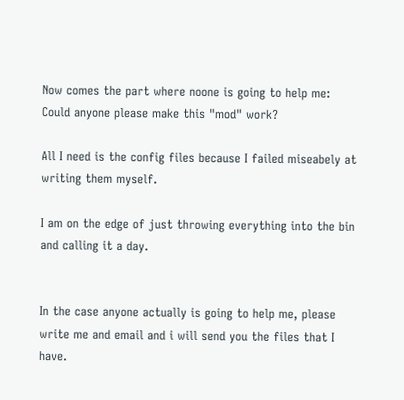Now comes the part where noone is going to help me: Could anyone please make this "mod" work?

All I need is the config files because I failed miseabely at writing them myself.

I am on the edge of just throwing everything into the bin and calling it a day.


In the case anyone actually is going to help me, please write me and email and i will send you the files that I have.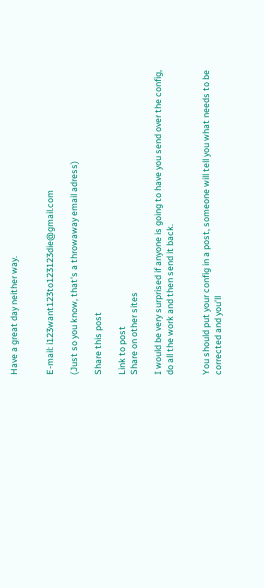Have a great day neither way.


E-mail: i123want123to123123die@gmail.com

(Just so you know, that's a throwaway email adress)

Share this post

Link to post
Share on other sites

I would be very surprised if anyone is going to have you send over the config, do all the work and then send it back.


You should put your config in a post, someone will tell you what needs to be corrected and you’ll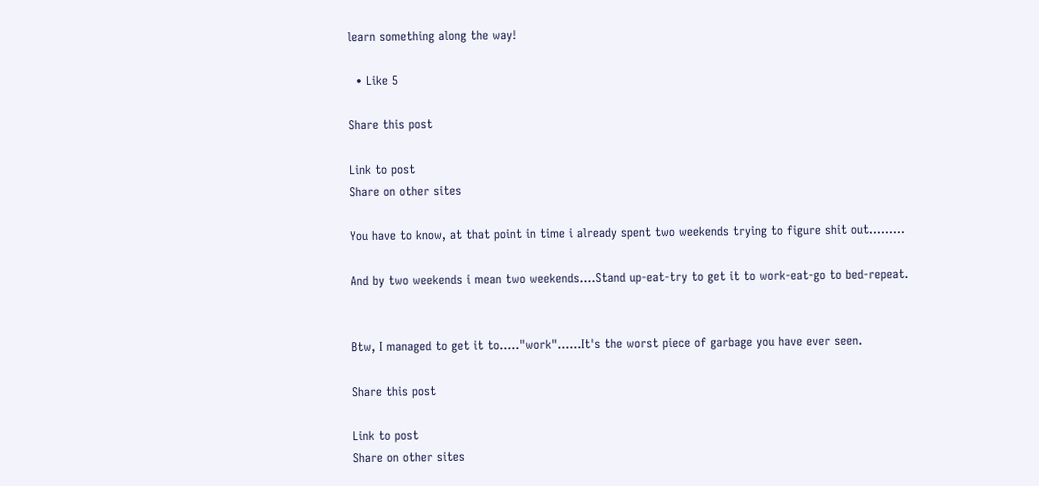learn something along the way!

  • Like 5

Share this post

Link to post
Share on other sites

You have to know, at that point in time i already spent two weekends trying to figure shit out.........

And by two weekends i mean two weekends....Stand up-eat-try to get it to work-eat-go to bed-repeat.


Btw, I managed to get it to....."work"......It's the worst piece of garbage you have ever seen.

Share this post

Link to post
Share on other sites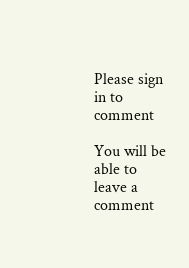Please sign in to comment

You will be able to leave a comment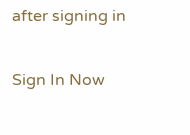after signing in

Sign In Now